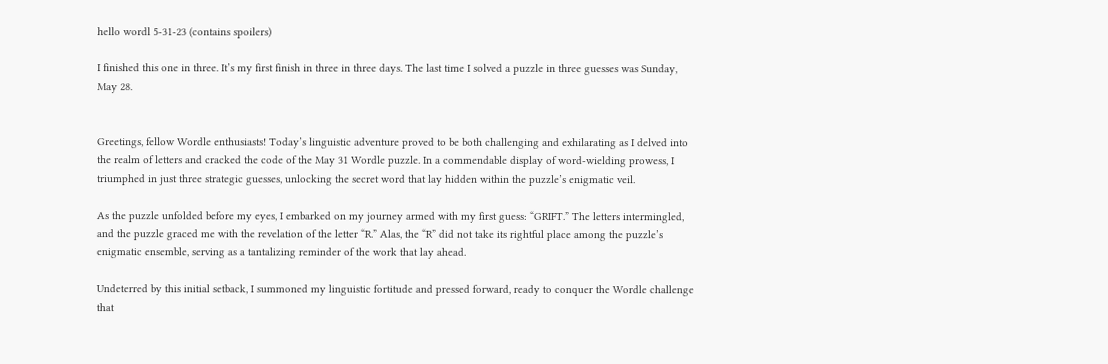hello wordl 5-31-23 (contains spoilers)

I finished this one in three. It’s my first finish in three in three days. The last time I solved a puzzle in three guesses was Sunday, May 28.


Greetings, fellow Wordle enthusiasts! Today’s linguistic adventure proved to be both challenging and exhilarating as I delved into the realm of letters and cracked the code of the May 31 Wordle puzzle. In a commendable display of word-wielding prowess, I triumphed in just three strategic guesses, unlocking the secret word that lay hidden within the puzzle’s enigmatic veil.

As the puzzle unfolded before my eyes, I embarked on my journey armed with my first guess: “GRIFT.” The letters intermingled, and the puzzle graced me with the revelation of the letter “R.” Alas, the “R” did not take its rightful place among the puzzle’s enigmatic ensemble, serving as a tantalizing reminder of the work that lay ahead.

Undeterred by this initial setback, I summoned my linguistic fortitude and pressed forward, ready to conquer the Wordle challenge that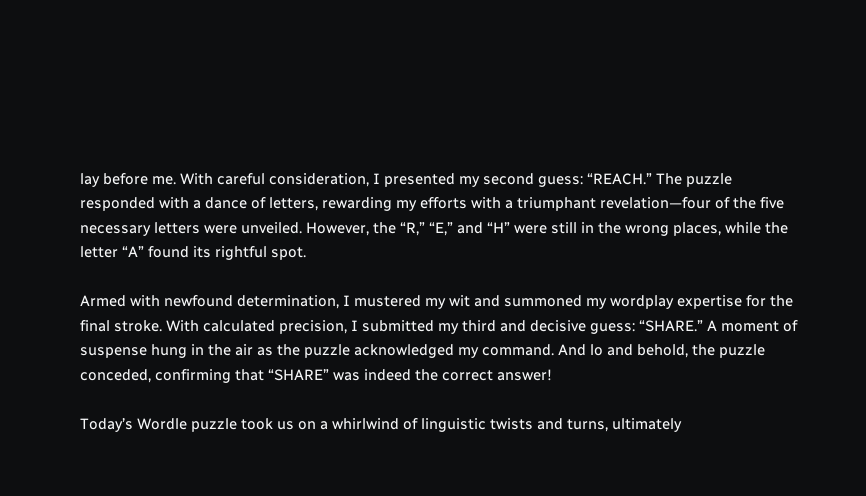lay before me. With careful consideration, I presented my second guess: “REACH.” The puzzle responded with a dance of letters, rewarding my efforts with a triumphant revelation—four of the five necessary letters were unveiled. However, the “R,” “E,” and “H” were still in the wrong places, while the letter “A” found its rightful spot.

Armed with newfound determination, I mustered my wit and summoned my wordplay expertise for the final stroke. With calculated precision, I submitted my third and decisive guess: “SHARE.” A moment of suspense hung in the air as the puzzle acknowledged my command. And lo and behold, the puzzle conceded, confirming that “SHARE” was indeed the correct answer!

Today’s Wordle puzzle took us on a whirlwind of linguistic twists and turns, ultimately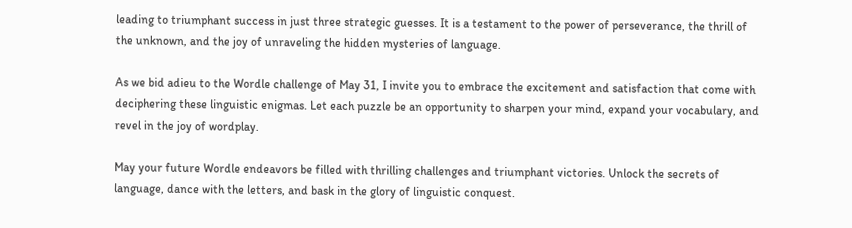leading to triumphant success in just three strategic guesses. It is a testament to the power of perseverance, the thrill of the unknown, and the joy of unraveling the hidden mysteries of language.

As we bid adieu to the Wordle challenge of May 31, I invite you to embrace the excitement and satisfaction that come with deciphering these linguistic enigmas. Let each puzzle be an opportunity to sharpen your mind, expand your vocabulary, and revel in the joy of wordplay.

May your future Wordle endeavors be filled with thrilling challenges and triumphant victories. Unlock the secrets of language, dance with the letters, and bask in the glory of linguistic conquest.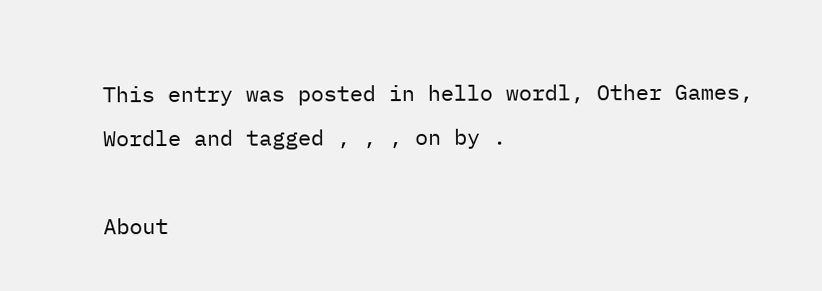This entry was posted in hello wordl, Other Games, Wordle and tagged , , , on by .

About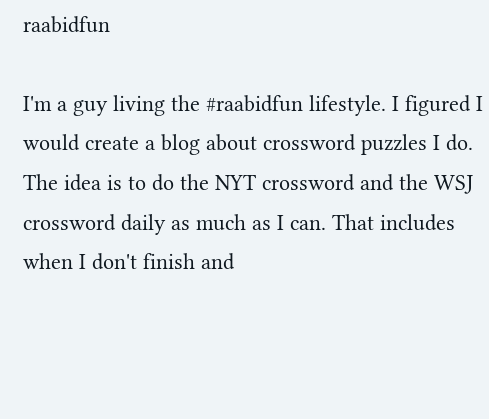raabidfun

I'm a guy living the #raabidfun lifestyle. I figured I would create a blog about crossword puzzles I do. The idea is to do the NYT crossword and the WSJ crossword daily as much as I can. That includes when I don't finish and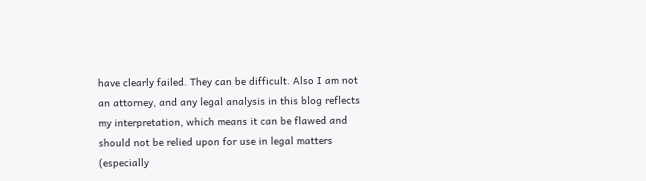have clearly failed. They can be difficult. Also I am not an attorney, and any legal analysis in this blog reflects my interpretation, which means it can be flawed and should not be relied upon for use in legal matters (especially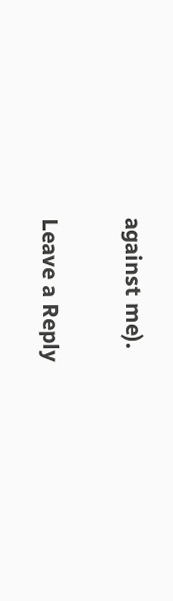against me).

Leave a Reply